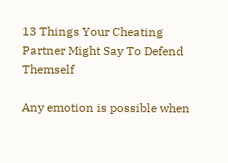13 Things Your Cheating Partner Might Say To Defend Themself

Any emotion is possible when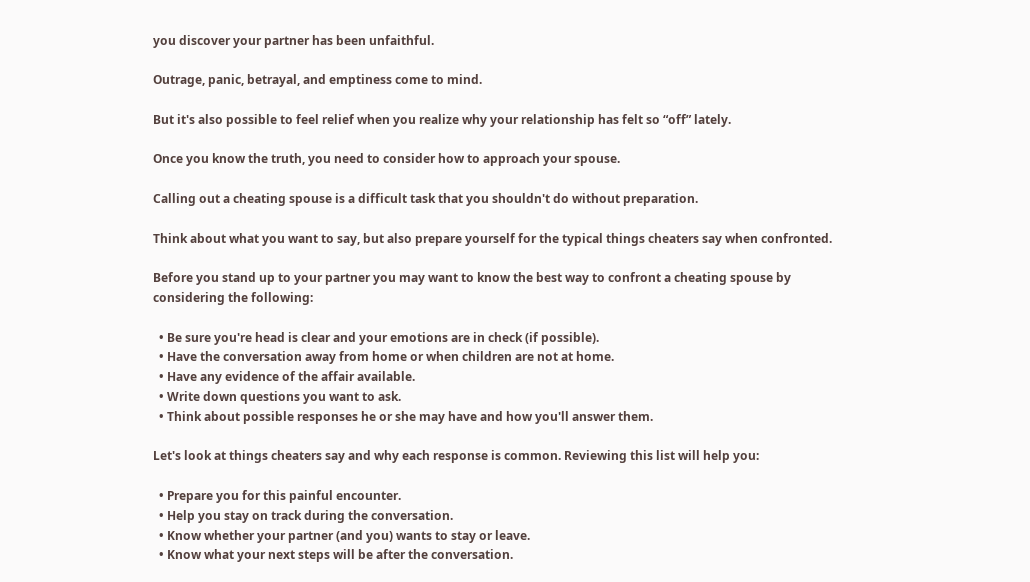you discover your partner has been unfaithful.

Outrage, panic, betrayal, and emptiness come to mind.

But it's also possible to feel relief when you realize why your relationship has felt so “off” lately.

Once you know the truth, you need to consider how to approach your spouse.

Calling out a cheating spouse is a difficult task that you shouldn't do without preparation.

Think about what you want to say, but also prepare yourself for the typical things cheaters say when confronted.

Before you stand up to your partner you may want to know the best way to confront a cheating spouse by considering the following:

  • Be sure you're head is clear and your emotions are in check (if possible).
  • Have the conversation away from home or when children are not at home.
  • Have any evidence of the affair available.
  • Write down questions you want to ask.
  • Think about possible responses he or she may have and how you'll answer them.

Let's look at things cheaters say and why each response is common. Reviewing this list will help you:

  • Prepare you for this painful encounter.
  • Help you stay on track during the conversation.
  • Know whether your partner (and you) wants to stay or leave.
  • Know what your next steps will be after the conversation.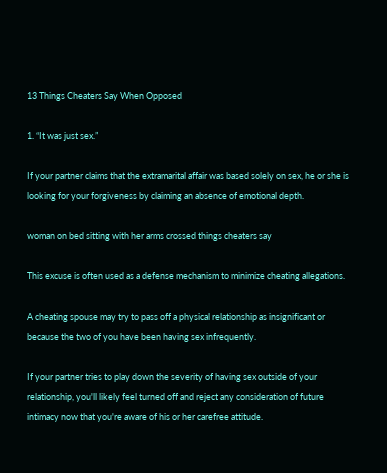13 Things Cheaters Say When Opposed

1. “It was just sex.”

If your partner claims that the extramarital affair was based solely on sex, he or she is looking for your forgiveness by claiming an absence of emotional depth.

woman on bed sitting with her arms crossed things cheaters say

This excuse is often used as a defense mechanism to minimize cheating allegations.

A cheating spouse may try to pass off a physical relationship as insignificant or because the two of you have been having sex infrequently.

If your partner tries to play down the severity of having sex outside of your relationship, you'll likely feel turned off and reject any consideration of future intimacy now that you're aware of his or her carefree attitude.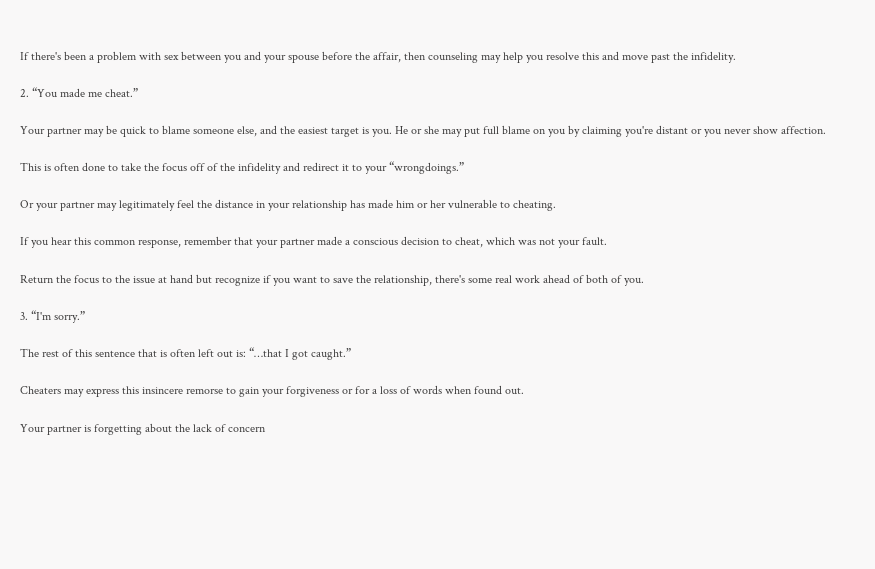If there's been a problem with sex between you and your spouse before the affair, then counseling may help you resolve this and move past the infidelity.

2. “You made me cheat.”

Your partner may be quick to blame someone else, and the easiest target is you. He or she may put full blame on you by claiming you're distant or you never show affection.

This is often done to take the focus off of the infidelity and redirect it to your “wrongdoings.”

Or your partner may legitimately feel the distance in your relationship has made him or her vulnerable to cheating.

If you hear this common response, remember that your partner made a conscious decision to cheat, which was not your fault.

Return the focus to the issue at hand but recognize if you want to save the relationship, there's some real work ahead of both of you.

3. “I'm sorry.”

The rest of this sentence that is often left out is: “…that I got caught.”

Cheaters may express this insincere remorse to gain your forgiveness or for a loss of words when found out.

Your partner is forgetting about the lack of concern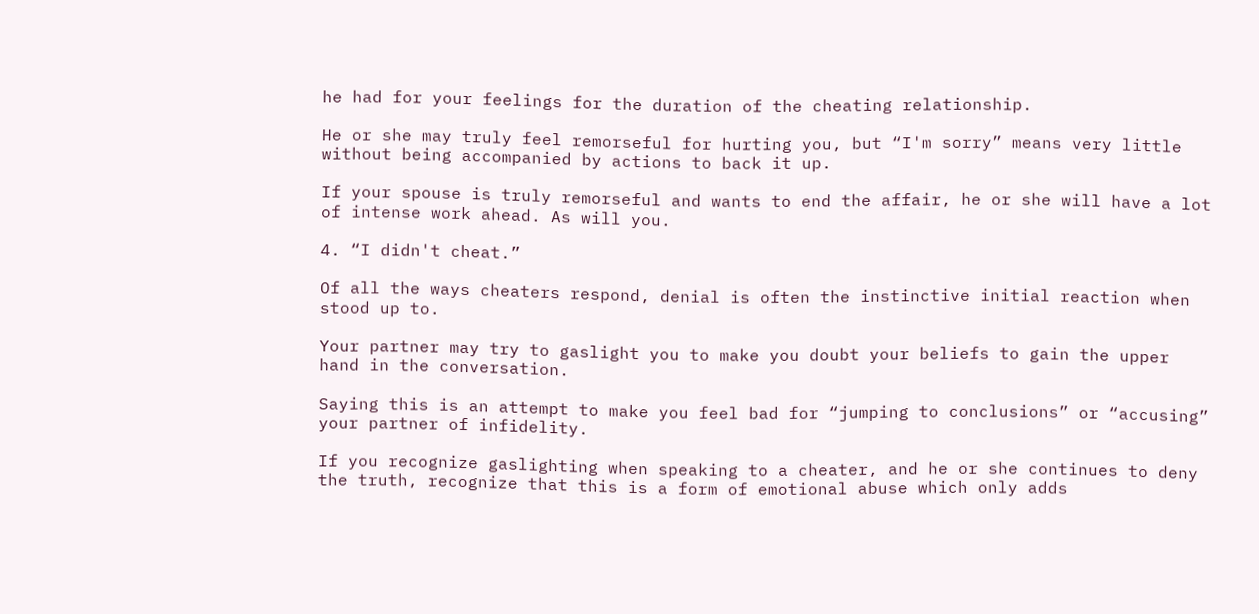he had for your feelings for the duration of the cheating relationship.

He or she may truly feel remorseful for hurting you, but “I'm sorry” means very little without being accompanied by actions to back it up.

If your spouse is truly remorseful and wants to end the affair, he or she will have a lot of intense work ahead. As will you.

4. “I didn't cheat.”

Of all the ways cheaters respond, denial is often the instinctive initial reaction when stood up to.

Your partner may try to gaslight you to make you doubt your beliefs to gain the upper hand in the conversation.

Saying this is an attempt to make you feel bad for “jumping to conclusions” or “accusing” your partner of infidelity.

If you recognize gaslighting when speaking to a cheater, and he or she continues to deny the truth, recognize that this is a form of emotional abuse which only adds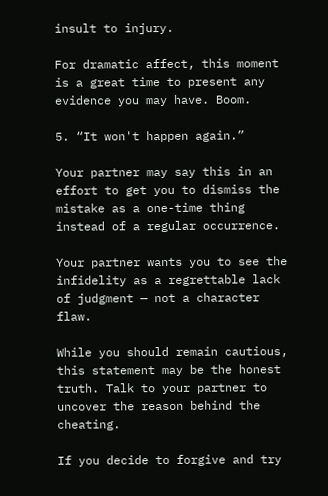insult to injury.

For dramatic affect, this moment is a great time to present any evidence you may have. Boom.

5. “It won't happen again.”

Your partner may say this in an effort to get you to dismiss the mistake as a one-time thing instead of a regular occurrence.

Your partner wants you to see the infidelity as a regrettable lack of judgment — not a character flaw.

While you should remain cautious, this statement may be the honest truth. Talk to your partner to uncover the reason behind the cheating.

If you decide to forgive and try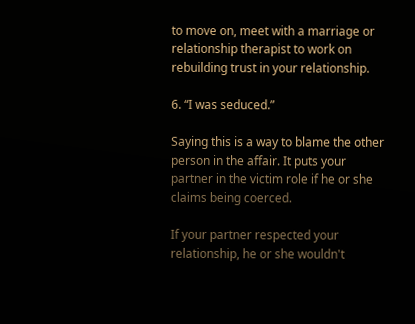to move on, meet with a marriage or relationship therapist to work on rebuilding trust in your relationship.

6. “I was seduced.”

Saying this is a way to blame the other person in the affair. It puts your partner in the victim role if he or she claims being coerced.

If your partner respected your relationship, he or she wouldn't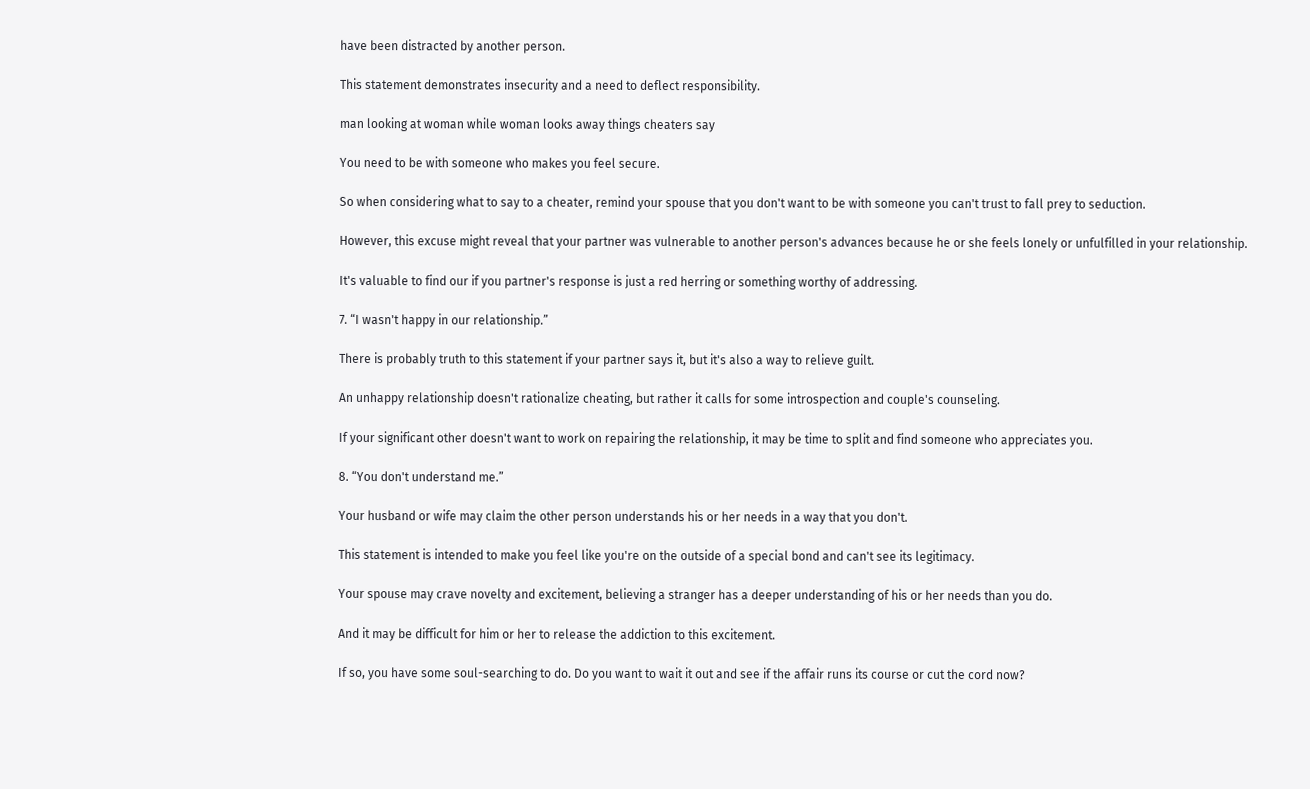have been distracted by another person.

This statement demonstrates insecurity and a need to deflect responsibility.

man looking at woman while woman looks away things cheaters say

You need to be with someone who makes you feel secure.

So when considering what to say to a cheater, remind your spouse that you don't want to be with someone you can't trust to fall prey to seduction.

However, this excuse might reveal that your partner was vulnerable to another person's advances because he or she feels lonely or unfulfilled in your relationship.

It's valuable to find our if you partner's response is just a red herring or something worthy of addressing.

7. “I wasn't happy in our relationship.”

There is probably truth to this statement if your partner says it, but it's also a way to relieve guilt.

An unhappy relationship doesn't rationalize cheating, but rather it calls for some introspection and couple's counseling.

If your significant other doesn't want to work on repairing the relationship, it may be time to split and find someone who appreciates you.

8. “You don't understand me.”

Your husband or wife may claim the other person understands his or her needs in a way that you don't.

This statement is intended to make you feel like you're on the outside of a special bond and can't see its legitimacy.

Your spouse may crave novelty and excitement, believing a stranger has a deeper understanding of his or her needs than you do.

And it may be difficult for him or her to release the addiction to this excitement.

If so, you have some soul-searching to do. Do you want to wait it out and see if the affair runs its course or cut the cord now?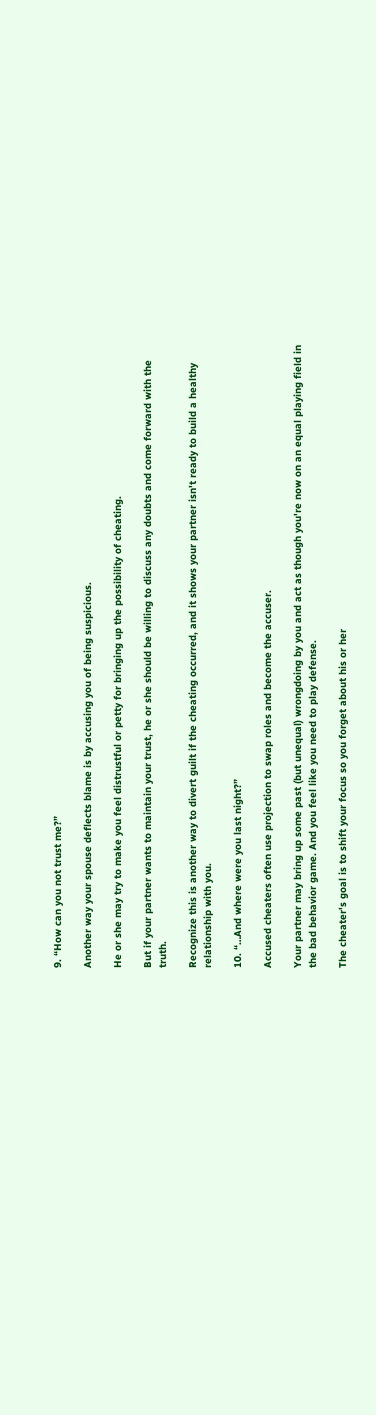9. “How can you not trust me?”

Another way your spouse deflects blame is by accusing you of being suspicious.

He or she may try to make you feel distrustful or petty for bringing up the possibility of cheating.

But if your partner wants to maintain your trust, he or she should be willing to discuss any doubts and come forward with the truth.

Recognize this is another way to divert guilt if the cheating occurred, and it shows your partner isn't ready to build a healthy relationship with you.

10. “…And where were you last night?”

Accused cheaters often use projection to swap roles and become the accuser.

Your partner may bring up some past (but unequal) wrongdoing by you and act as though you're now on an equal playing field in the bad behavior game. And you feel like you need to play defense.

The cheater's goal is to shift your focus so you forget about his or her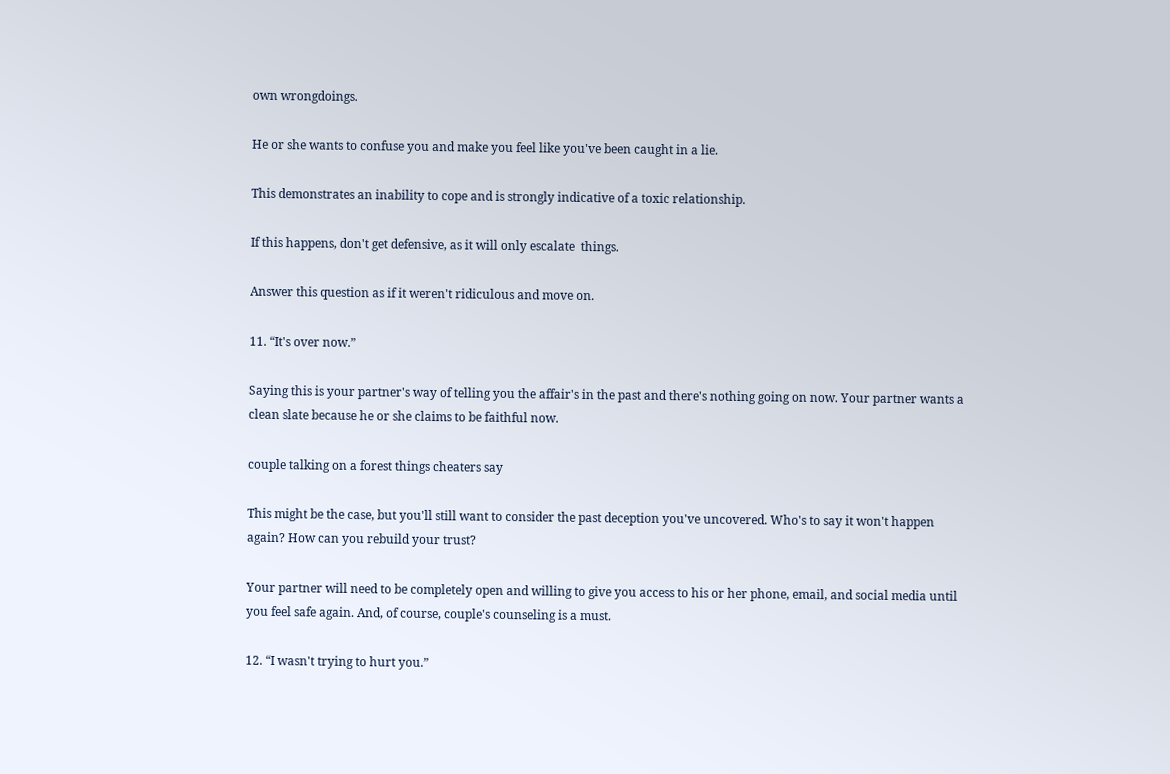own wrongdoings.

He or she wants to confuse you and make you feel like you've been caught in a lie.

This demonstrates an inability to cope and is strongly indicative of a toxic relationship.

If this happens, don't get defensive, as it will only escalate  things.

Answer this question as if it weren't ridiculous and move on.

11. “It's over now.”

Saying this is your partner's way of telling you the affair's in the past and there's nothing going on now. Your partner wants a clean slate because he or she claims to be faithful now.

couple talking on a forest things cheaters say

This might be the case, but you'll still want to consider the past deception you've uncovered. Who's to say it won't happen again? How can you rebuild your trust?

Your partner will need to be completely open and willing to give you access to his or her phone, email, and social media until you feel safe again. And, of course, couple's counseling is a must.

12. “I wasn't trying to hurt you.”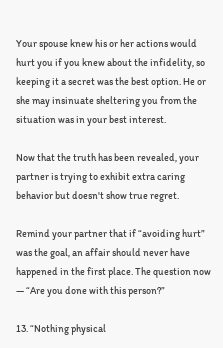Your spouse knew his or her actions would hurt you if you knew about the infidelity, so keeping it a secret was the best option. He or she may insinuate sheltering you from the situation was in your best interest.

Now that the truth has been revealed, your partner is trying to exhibit extra caring behavior but doesn't show true regret.

Remind your partner that if “avoiding hurt” was the goal, an affair should never have happened in the first place. The question now — “Are you done with this person?”

13. “Nothing physical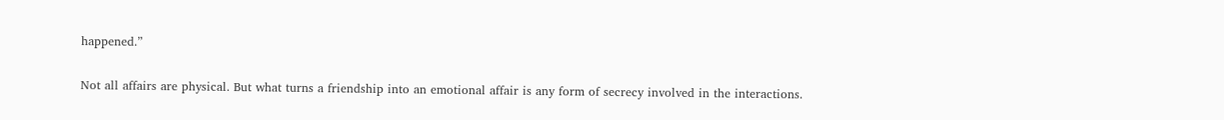happened.”

Not all affairs are physical. But what turns a friendship into an emotional affair is any form of secrecy involved in the interactions.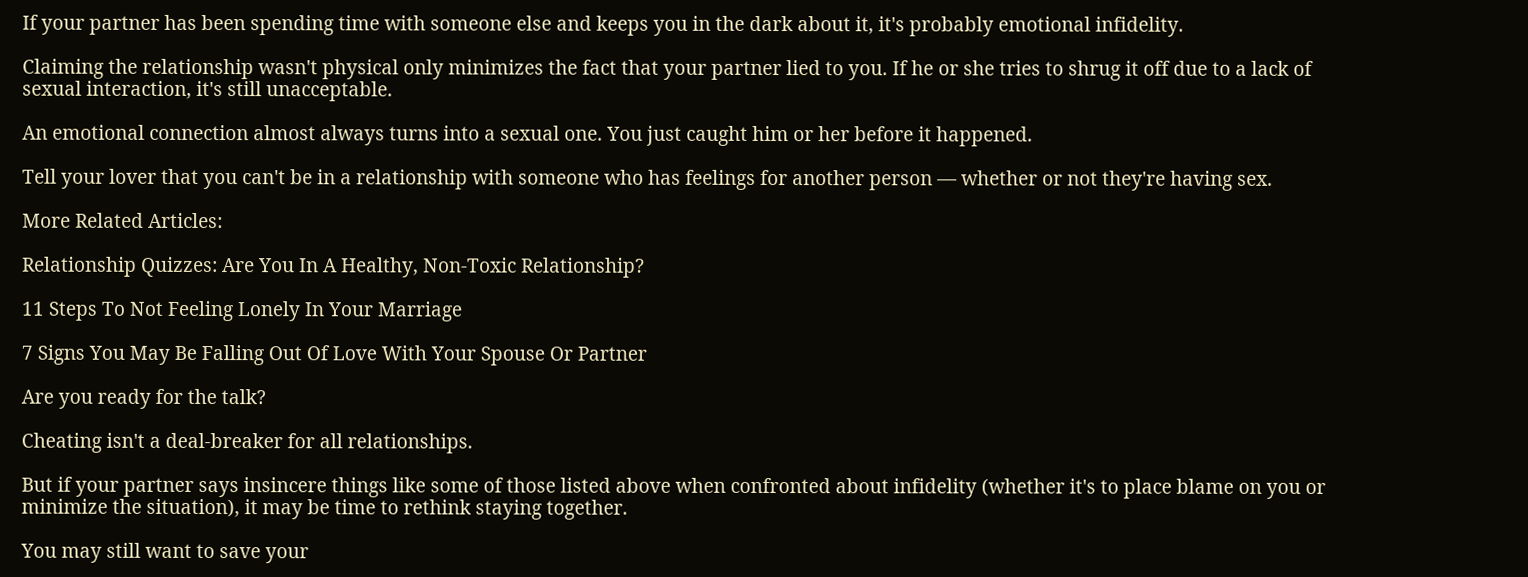If your partner has been spending time with someone else and keeps you in the dark about it, it's probably emotional infidelity.

Claiming the relationship wasn't physical only minimizes the fact that your partner lied to you. If he or she tries to shrug it off due to a lack of sexual interaction, it's still unacceptable.

An emotional connection almost always turns into a sexual one. You just caught him or her before it happened.

Tell your lover that you can't be in a relationship with someone who has feelings for another person — whether or not they're having sex.

More Related Articles:

Relationship Quizzes: Are You In A Healthy, Non-Toxic Relationship?

11 Steps To Not Feeling Lonely In Your Marriage

7 Signs You May Be Falling Out Of Love With Your Spouse Or Partner

Are you ready for the talk?

Cheating isn't a deal-breaker for all relationships.

But if your partner says insincere things like some of those listed above when confronted about infidelity (whether it's to place blame on you or minimize the situation), it may be time to rethink staying together.

You may still want to save your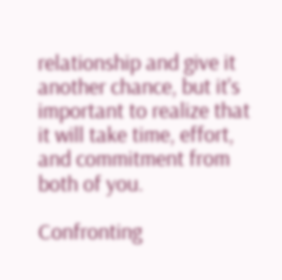relationship and give it another chance, but it's important to realize that it will take time, effort, and commitment from both of you.

Confronting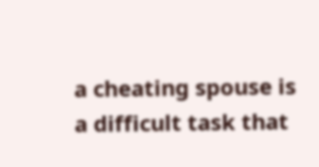a cheating spouse is a difficult task that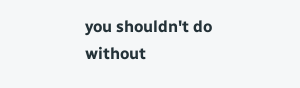you shouldn't do without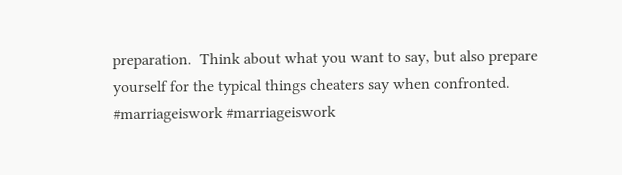preparation.  Think about what you want to say, but also prepare yourself for the typical things cheaters say when confronted. #marriageiswork #marriageiswork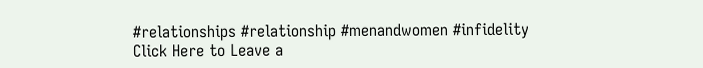#relationships #relationship #menandwomen #infidelity
Click Here to Leave a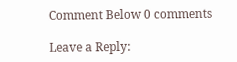Comment Below 0 comments

Leave a Reply: